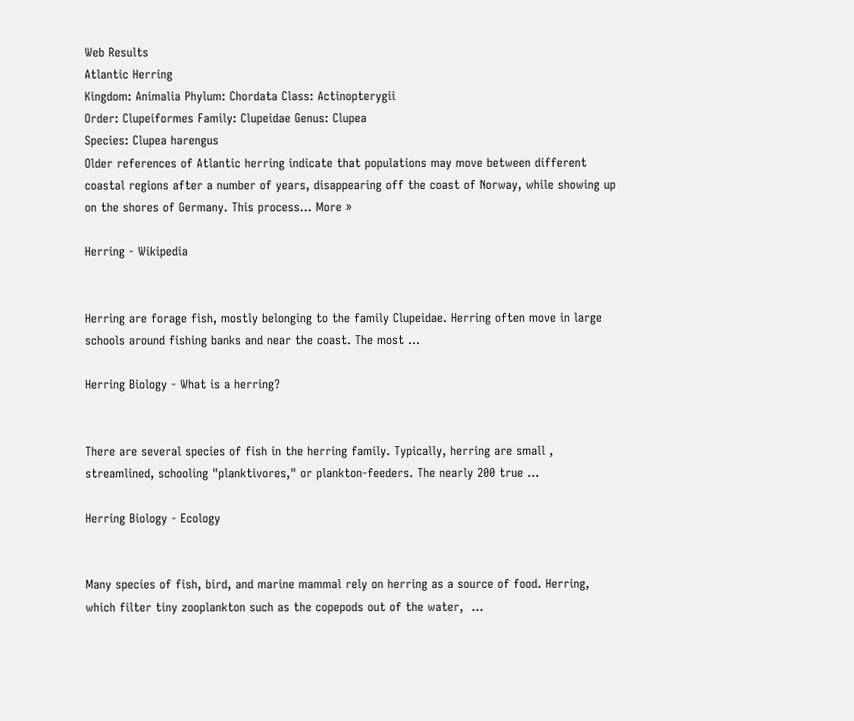Web Results
Atlantic Herring
Kingdom: Animalia Phylum: Chordata Class: Actinopterygii
Order: Clupeiformes Family: Clupeidae Genus: Clupea
Species: Clupea harengus
Older references of Atlantic herring indicate that populations may move between different coastal regions after a number of years, disappearing off the coast of Norway, while showing up on the shores of Germany. This process... More »

Herring - Wikipedia


Herring are forage fish, mostly belonging to the family Clupeidae. Herring often move in large schools around fishing banks and near the coast. The most ...

Herring Biology - What is a herring?


There are several species of fish in the herring family. Typically, herring are small , streamlined, schooling "planktivores," or plankton-feeders. The nearly 200 true ...

Herring Biology - Ecology


Many species of fish, bird, and marine mammal rely on herring as a source of food. Herring, which filter tiny zooplankton such as the copepods out of the water,  ...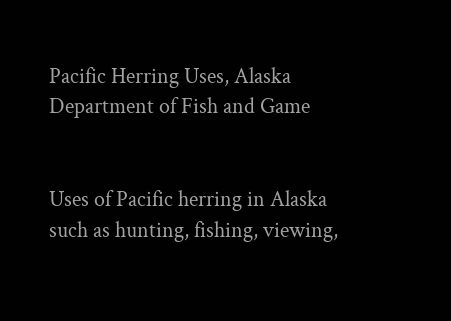Pacific Herring Uses, Alaska Department of Fish and Game


Uses of Pacific herring in Alaska such as hunting, fishing, viewing,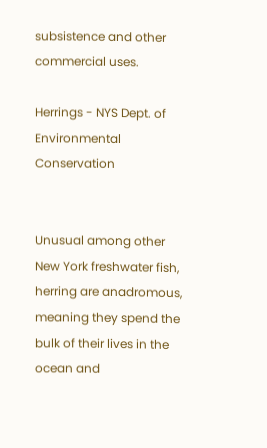subsistence and other commercial uses.

Herrings - NYS Dept. of Environmental Conservation


Unusual among other New York freshwater fish, herring are anadromous, meaning they spend the bulk of their lives in the ocean and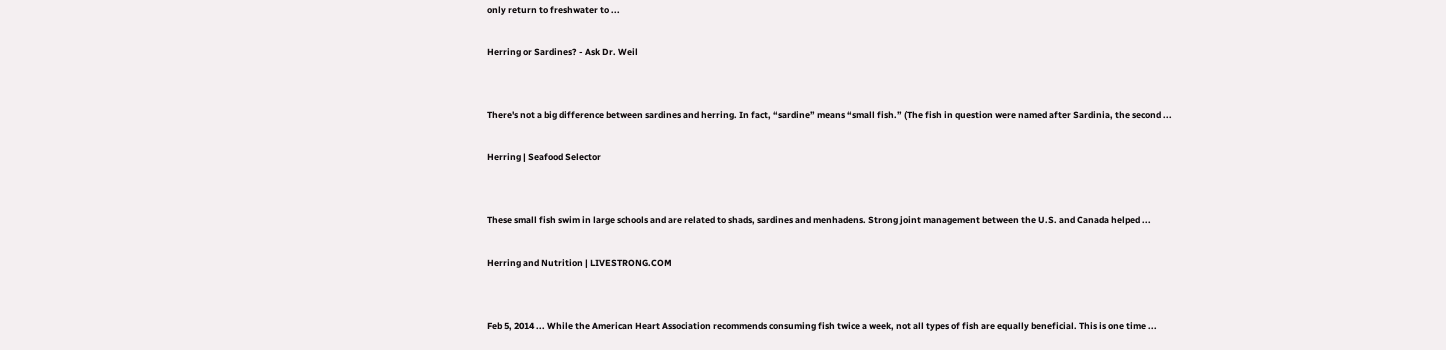only return to freshwater to ...

Herring or Sardines? - Ask Dr. Weil


There's not a big difference between sardines and herring. In fact, “sardine” means “small fish.” (The fish in question were named after Sardinia, the second ...

Herring | Seafood Selector


These small fish swim in large schools and are related to shads, sardines and menhadens. Strong joint management between the U.S. and Canada helped ...

Herring and Nutrition | LIVESTRONG.COM


Feb 5, 2014 ... While the American Heart Association recommends consuming fish twice a week, not all types of fish are equally beneficial. This is one time ...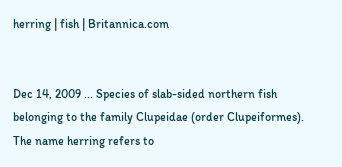herring | fish | Britannica.com


Dec 14, 2009 ... Species of slab-sided northern fish belonging to the family Clupeidae (order Clupeiformes). The name herring refers to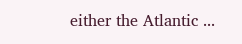either the Atlantic ...